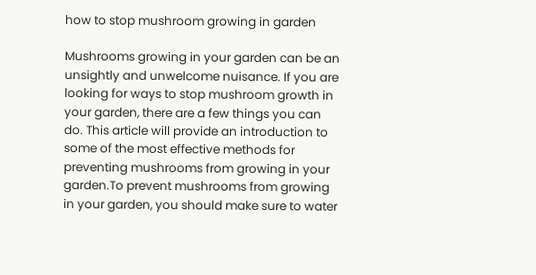how to stop mushroom growing in garden

Mushrooms growing in your garden can be an unsightly and unwelcome nuisance. If you are looking for ways to stop mushroom growth in your garden, there are a few things you can do. This article will provide an introduction to some of the most effective methods for preventing mushrooms from growing in your garden.To prevent mushrooms from growing in your garden, you should make sure to water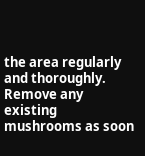the area regularly and thoroughly. Remove any existing mushrooms as soon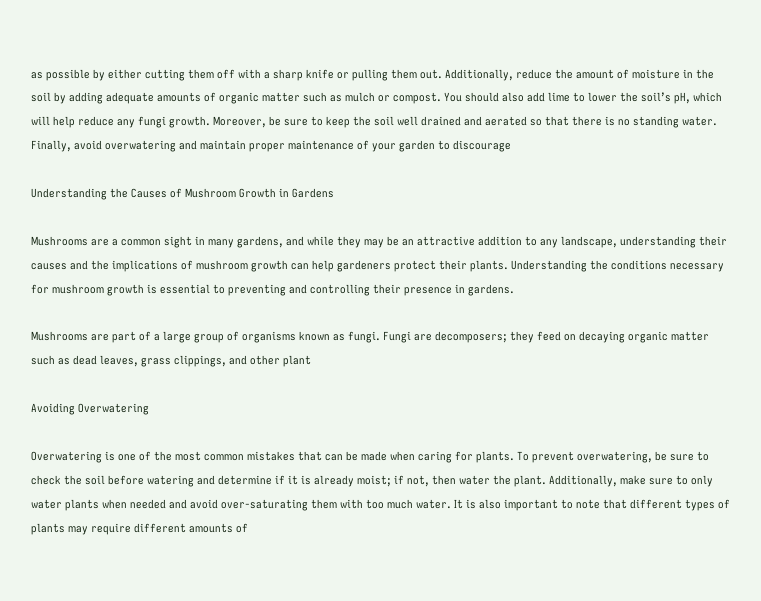as possible by either cutting them off with a sharp knife or pulling them out. Additionally, reduce the amount of moisture in the soil by adding adequate amounts of organic matter such as mulch or compost. You should also add lime to lower the soil’s pH, which will help reduce any fungi growth. Moreover, be sure to keep the soil well drained and aerated so that there is no standing water. Finally, avoid overwatering and maintain proper maintenance of your garden to discourage

Understanding the Causes of Mushroom Growth in Gardens

Mushrooms are a common sight in many gardens, and while they may be an attractive addition to any landscape, understanding their causes and the implications of mushroom growth can help gardeners protect their plants. Understanding the conditions necessary for mushroom growth is essential to preventing and controlling their presence in gardens.

Mushrooms are part of a large group of organisms known as fungi. Fungi are decomposers; they feed on decaying organic matter such as dead leaves, grass clippings, and other plant

Avoiding Overwatering

Overwatering is one of the most common mistakes that can be made when caring for plants. To prevent overwatering, be sure to check the soil before watering and determine if it is already moist; if not, then water the plant. Additionally, make sure to only water plants when needed and avoid over-saturating them with too much water. It is also important to note that different types of plants may require different amounts of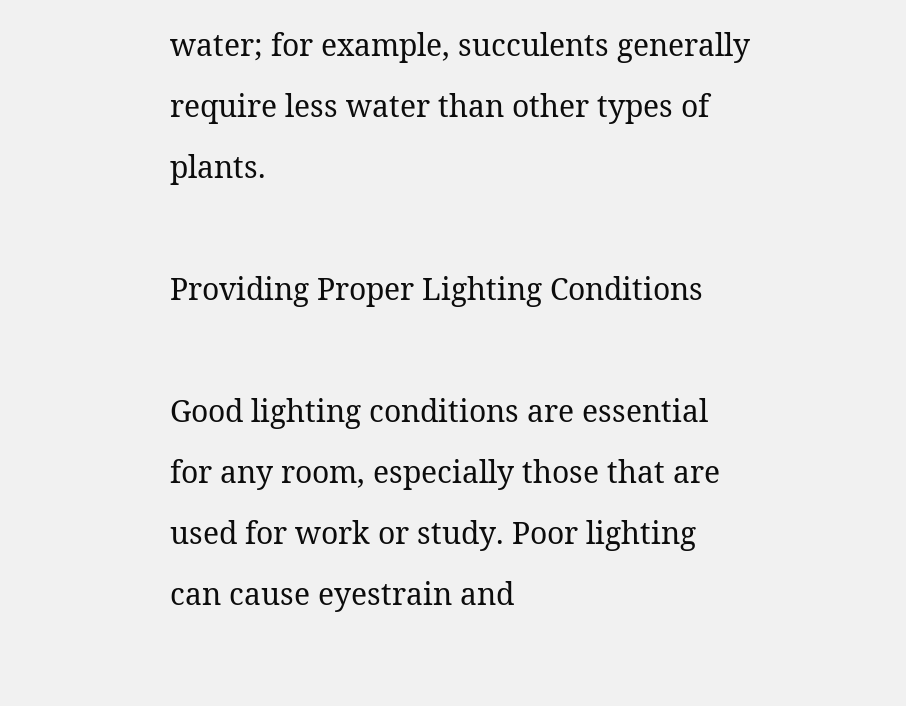water; for example, succulents generally require less water than other types of plants.

Providing Proper Lighting Conditions

Good lighting conditions are essential for any room, especially those that are used for work or study. Poor lighting can cause eyestrain and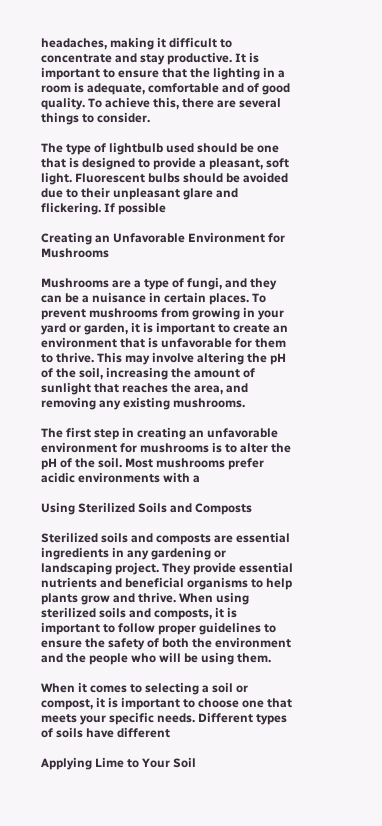headaches, making it difficult to concentrate and stay productive. It is important to ensure that the lighting in a room is adequate, comfortable and of good quality. To achieve this, there are several things to consider.

The type of lightbulb used should be one that is designed to provide a pleasant, soft light. Fluorescent bulbs should be avoided due to their unpleasant glare and flickering. If possible

Creating an Unfavorable Environment for Mushrooms

Mushrooms are a type of fungi, and they can be a nuisance in certain places. To prevent mushrooms from growing in your yard or garden, it is important to create an environment that is unfavorable for them to thrive. This may involve altering the pH of the soil, increasing the amount of sunlight that reaches the area, and removing any existing mushrooms.

The first step in creating an unfavorable environment for mushrooms is to alter the pH of the soil. Most mushrooms prefer acidic environments with a

Using Sterilized Soils and Composts

Sterilized soils and composts are essential ingredients in any gardening or landscaping project. They provide essential nutrients and beneficial organisms to help plants grow and thrive. When using sterilized soils and composts, it is important to follow proper guidelines to ensure the safety of both the environment and the people who will be using them.

When it comes to selecting a soil or compost, it is important to choose one that meets your specific needs. Different types of soils have different

Applying Lime to Your Soil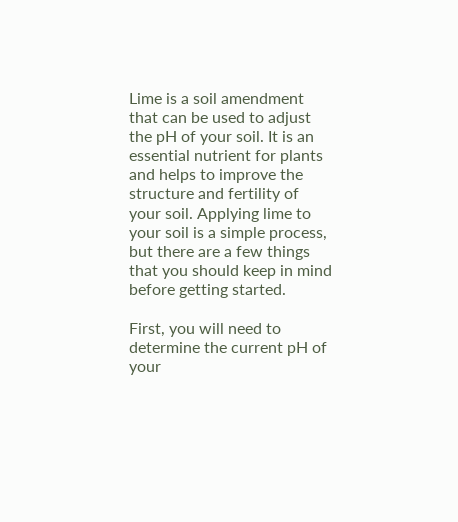Lime is a soil amendment that can be used to adjust the pH of your soil. It is an essential nutrient for plants and helps to improve the structure and fertility of your soil. Applying lime to your soil is a simple process, but there are a few things that you should keep in mind before getting started.

First, you will need to determine the current pH of your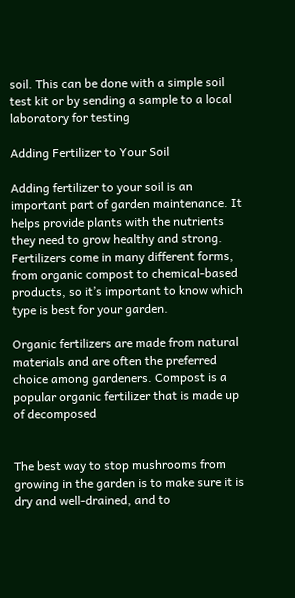soil. This can be done with a simple soil test kit or by sending a sample to a local laboratory for testing

Adding Fertilizer to Your Soil

Adding fertilizer to your soil is an important part of garden maintenance. It helps provide plants with the nutrients they need to grow healthy and strong. Fertilizers come in many different forms, from organic compost to chemical-based products, so it’s important to know which type is best for your garden.

Organic fertilizers are made from natural materials and are often the preferred choice among gardeners. Compost is a popular organic fertilizer that is made up of decomposed


The best way to stop mushrooms from growing in the garden is to make sure it is dry and well-drained, and to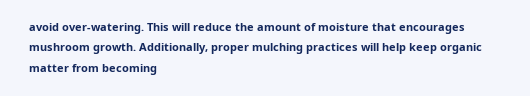avoid over-watering. This will reduce the amount of moisture that encourages mushroom growth. Additionally, proper mulching practices will help keep organic matter from becoming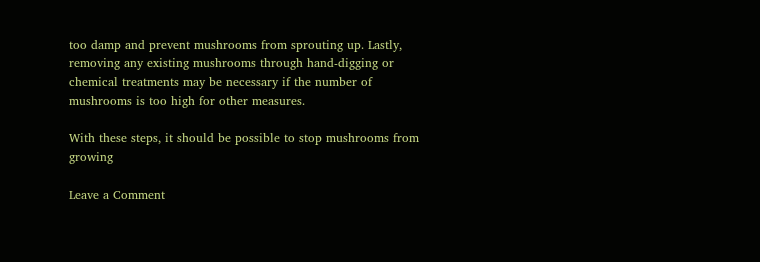too damp and prevent mushrooms from sprouting up. Lastly, removing any existing mushrooms through hand-digging or chemical treatments may be necessary if the number of mushrooms is too high for other measures.

With these steps, it should be possible to stop mushrooms from growing

Leave a Comment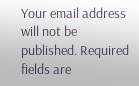Your email address will not be published. Required fields are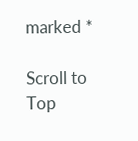marked *

Scroll to Top